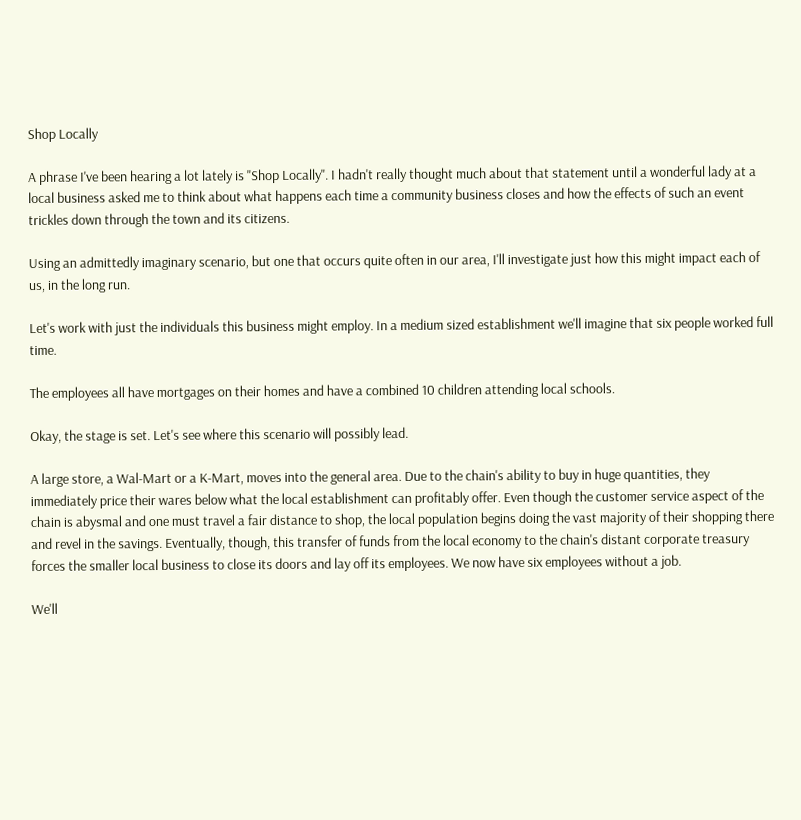Shop Locally

A phrase I've been hearing a lot lately is "Shop Locally". I hadn't really thought much about that statement until a wonderful lady at a local business asked me to think about what happens each time a community business closes and how the effects of such an event trickles down through the town and its citizens.

Using an admittedly imaginary scenario, but one that occurs quite often in our area, I'll investigate just how this might impact each of us, in the long run.

Let's work with just the individuals this business might employ. In a medium sized establishment we'll imagine that six people worked full time.

The employees all have mortgages on their homes and have a combined 10 children attending local schools.

Okay, the stage is set. Let's see where this scenario will possibly lead.

A large store, a Wal-Mart or a K-Mart, moves into the general area. Due to the chain's ability to buy in huge quantities, they immediately price their wares below what the local establishment can profitably offer. Even though the customer service aspect of the chain is abysmal and one must travel a fair distance to shop, the local population begins doing the vast majority of their shopping there and revel in the savings. Eventually, though, this transfer of funds from the local economy to the chain's distant corporate treasury forces the smaller local business to close its doors and lay off its employees. We now have six employees without a job.

We'll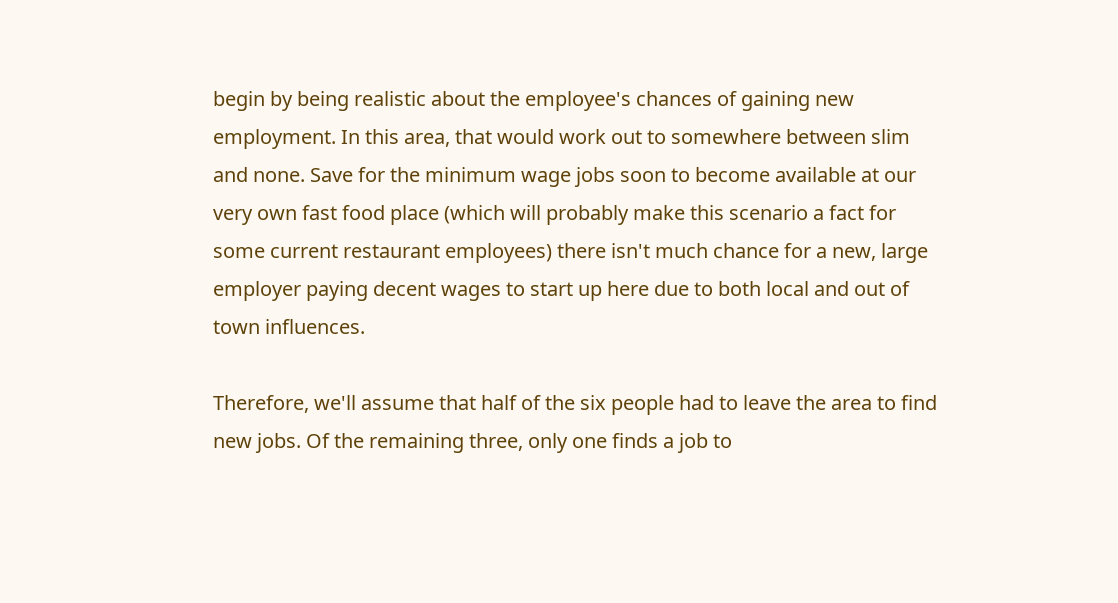begin by being realistic about the employee's chances of gaining new employment. In this area, that would work out to somewhere between slim and none. Save for the minimum wage jobs soon to become available at our very own fast food place (which will probably make this scenario a fact for some current restaurant employees) there isn't much chance for a new, large employer paying decent wages to start up here due to both local and out of town influences.

Therefore, we'll assume that half of the six people had to leave the area to find new jobs. Of the remaining three, only one finds a job to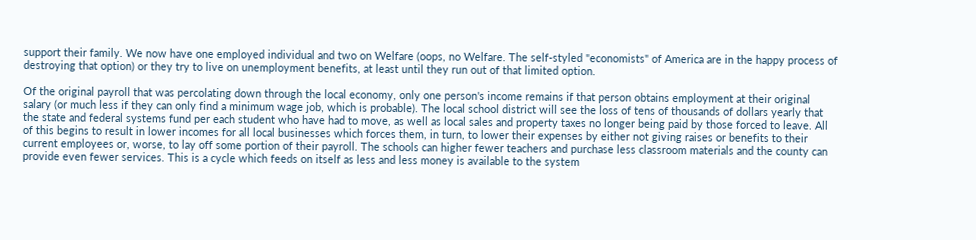support their family. We now have one employed individual and two on Welfare (oops, no Welfare. The self-styled "economists" of America are in the happy process of destroying that option) or they try to live on unemployment benefits, at least until they run out of that limited option.

Of the original payroll that was percolating down through the local economy, only one person's income remains if that person obtains employment at their original salary (or much less if they can only find a minimum wage job, which is probable). The local school district will see the loss of tens of thousands of dollars yearly that the state and federal systems fund per each student who have had to move, as well as local sales and property taxes no longer being paid by those forced to leave. All of this begins to result in lower incomes for all local businesses which forces them, in turn, to lower their expenses by either not giving raises or benefits to their current employees or, worse, to lay off some portion of their payroll. The schools can higher fewer teachers and purchase less classroom materials and the county can provide even fewer services. This is a cycle which feeds on itself as less and less money is available to the system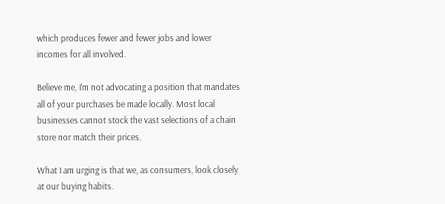which produces fewer and fewer jobs and lower incomes for all involved.

Believe me, I'm not advocating a position that mandates all of your purchases be made locally. Most local businesses cannot stock the vast selections of a chain store nor match their prices.

What I am urging is that we, as consumers, look closely at our buying habits.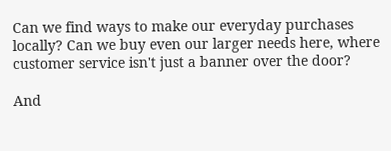Can we find ways to make our everyday purchases locally? Can we buy even our larger needs here, where customer service isn't just a banner over the door?

And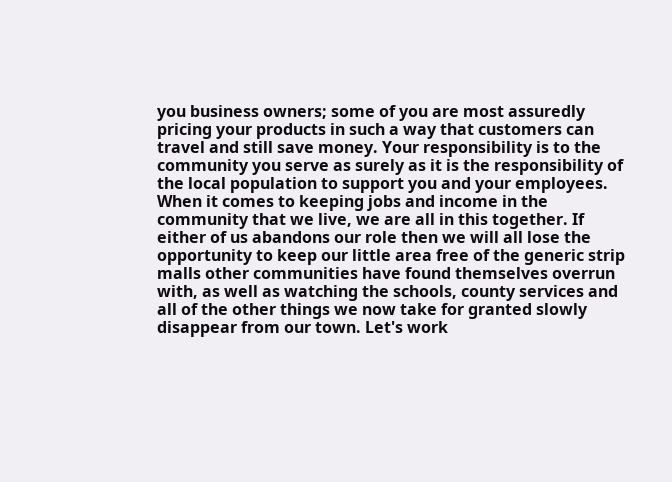you business owners; some of you are most assuredly pricing your products in such a way that customers can travel and still save money. Your responsibility is to the community you serve as surely as it is the responsibility of the local population to support you and your employees. When it comes to keeping jobs and income in the community that we live, we are all in this together. If either of us abandons our role then we will all lose the opportunity to keep our little area free of the generic strip malls other communities have found themselves overrun with, as well as watching the schools, county services and all of the other things we now take for granted slowly disappear from our town. Let's work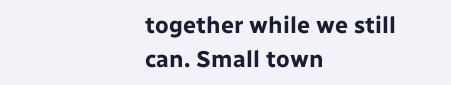together while we still can. Small town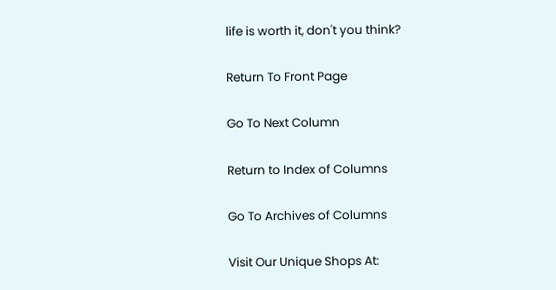life is worth it, don't you think?

Return To Front Page

Go To Next Column

Return to Index of Columns

Go To Archives of Columns

Visit Our Unique Shops At: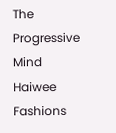The Progressive Mind
Haiwee Fashions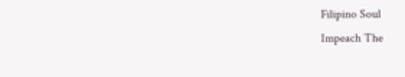Filipino Soul
Impeach The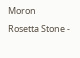Moron
Rosetta Stone -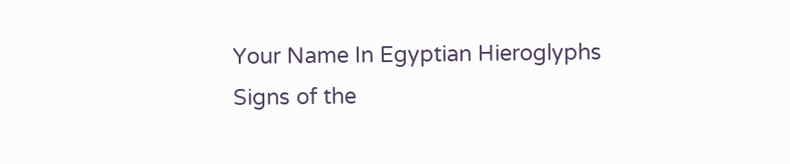Your Name In Egyptian Hieroglyphs
Signs of the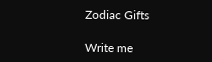Zodiac Gifts

Write me